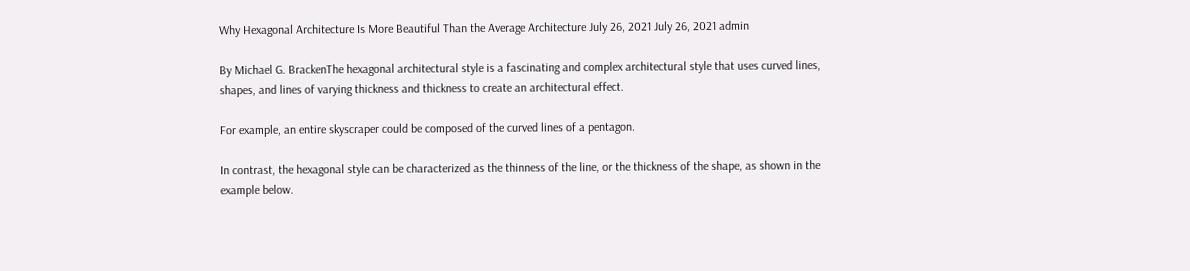Why Hexagonal Architecture Is More Beautiful Than the Average Architecture July 26, 2021 July 26, 2021 admin

By Michael G. BrackenThe hexagonal architectural style is a fascinating and complex architectural style that uses curved lines, shapes, and lines of varying thickness and thickness to create an architectural effect.

For example, an entire skyscraper could be composed of the curved lines of a pentagon.

In contrast, the hexagonal style can be characterized as the thinness of the line, or the thickness of the shape, as shown in the example below.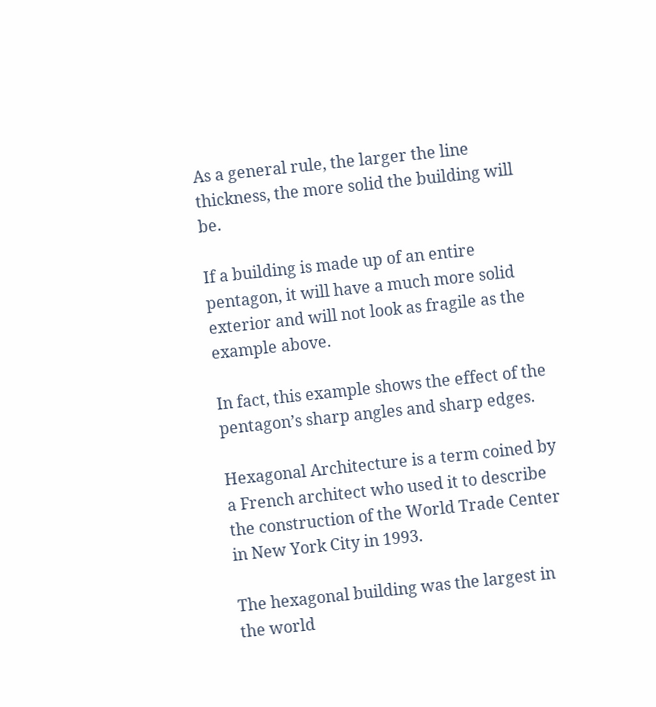As a general rule, the larger the line thickness, the more solid the building will be.

If a building is made up of an entire pentagon, it will have a much more solid exterior and will not look as fragile as the example above.

In fact, this example shows the effect of the pentagon’s sharp angles and sharp edges.

Hexagonal Architecture is a term coined by a French architect who used it to describe the construction of the World Trade Center in New York City in 1993.

The hexagonal building was the largest in the world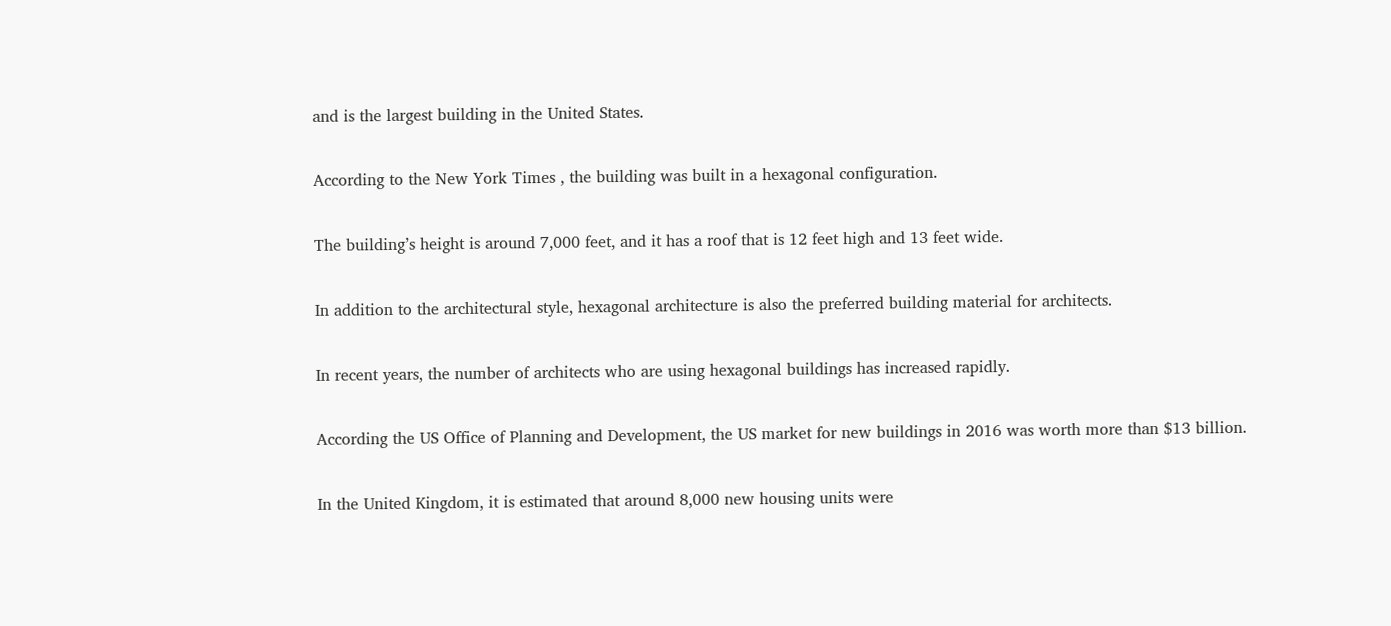and is the largest building in the United States.

According to the New York Times , the building was built in a hexagonal configuration.

The building’s height is around 7,000 feet, and it has a roof that is 12 feet high and 13 feet wide.

In addition to the architectural style, hexagonal architecture is also the preferred building material for architects.

In recent years, the number of architects who are using hexagonal buildings has increased rapidly.

According the US Office of Planning and Development, the US market for new buildings in 2016 was worth more than $13 billion.

In the United Kingdom, it is estimated that around 8,000 new housing units were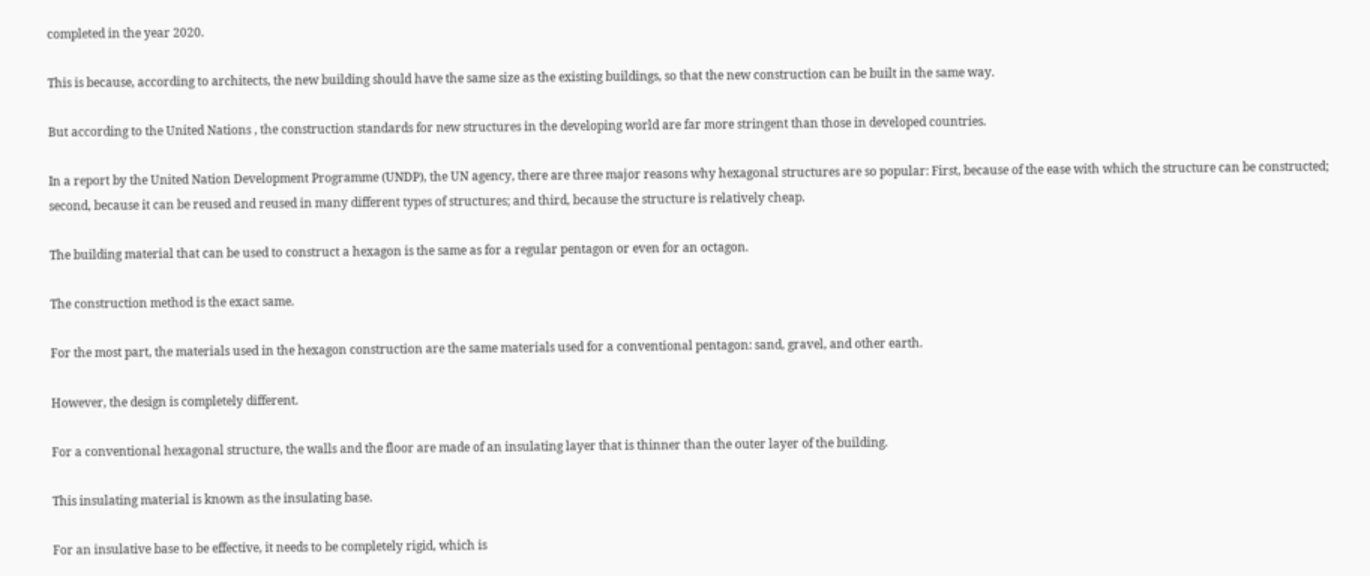completed in the year 2020.

This is because, according to architects, the new building should have the same size as the existing buildings, so that the new construction can be built in the same way.

But according to the United Nations , the construction standards for new structures in the developing world are far more stringent than those in developed countries.

In a report by the United Nation Development Programme (UNDP), the UN agency, there are three major reasons why hexagonal structures are so popular: First, because of the ease with which the structure can be constructed; second, because it can be reused and reused in many different types of structures; and third, because the structure is relatively cheap.

The building material that can be used to construct a hexagon is the same as for a regular pentagon or even for an octagon.

The construction method is the exact same.

For the most part, the materials used in the hexagon construction are the same materials used for a conventional pentagon: sand, gravel, and other earth.

However, the design is completely different.

For a conventional hexagonal structure, the walls and the floor are made of an insulating layer that is thinner than the outer layer of the building.

This insulating material is known as the insulating base.

For an insulative base to be effective, it needs to be completely rigid, which is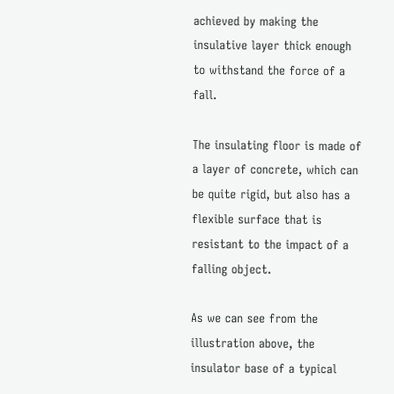achieved by making the insulative layer thick enough to withstand the force of a fall.

The insulating floor is made of a layer of concrete, which can be quite rigid, but also has a flexible surface that is resistant to the impact of a falling object.

As we can see from the illustration above, the insulator base of a typical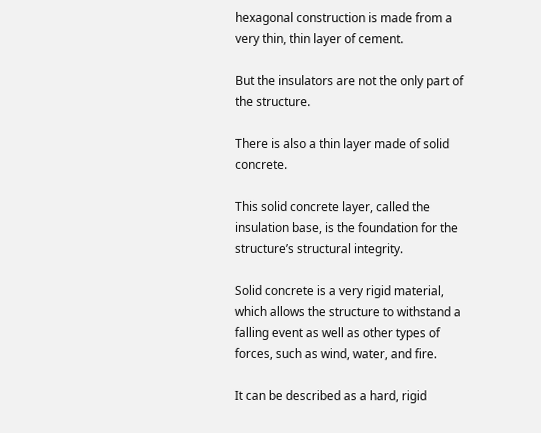hexagonal construction is made from a very thin, thin layer of cement.

But the insulators are not the only part of the structure.

There is also a thin layer made of solid concrete.

This solid concrete layer, called the insulation base, is the foundation for the structure’s structural integrity.

Solid concrete is a very rigid material, which allows the structure to withstand a falling event as well as other types of forces, such as wind, water, and fire.

It can be described as a hard, rigid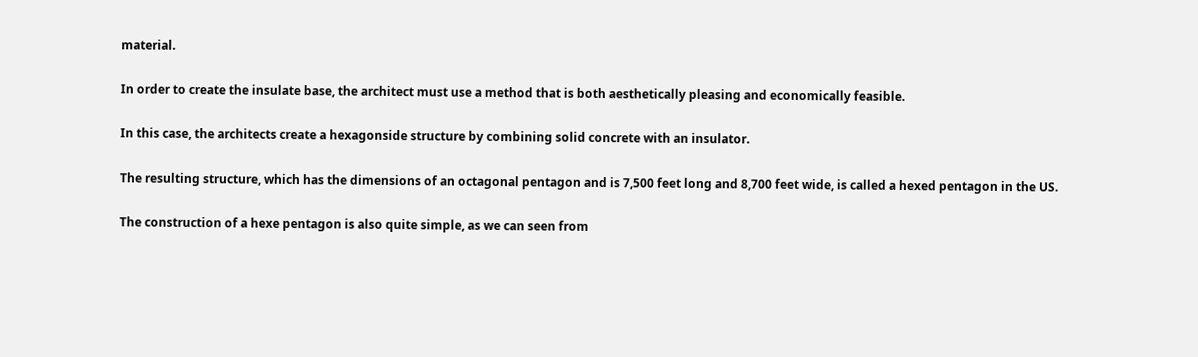material.

In order to create the insulate base, the architect must use a method that is both aesthetically pleasing and economically feasible.

In this case, the architects create a hexagonside structure by combining solid concrete with an insulator.

The resulting structure, which has the dimensions of an octagonal pentagon and is 7,500 feet long and 8,700 feet wide, is called a hexed pentagon in the US.

The construction of a hexe pentagon is also quite simple, as we can seen from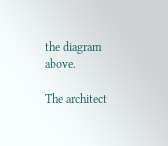the diagram above.

The architect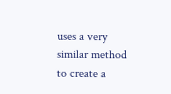uses a very similar method to create a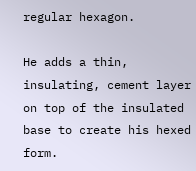regular hexagon.

He adds a thin, insulating, cement layer on top of the insulated base to create his hexed form.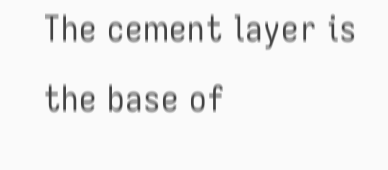The cement layer is the base of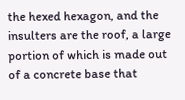the hexed hexagon, and the insulters are the roof, a large portion of which is made out of a concrete base that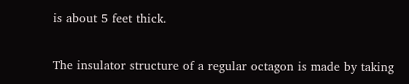is about 5 feet thick.

The insulator structure of a regular octagon is made by taking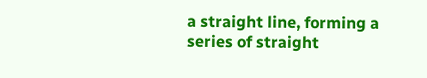a straight line, forming a series of straight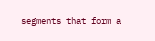segments that form a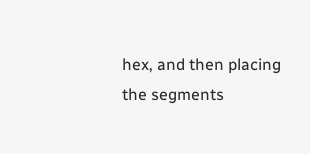hex, and then placing the segments